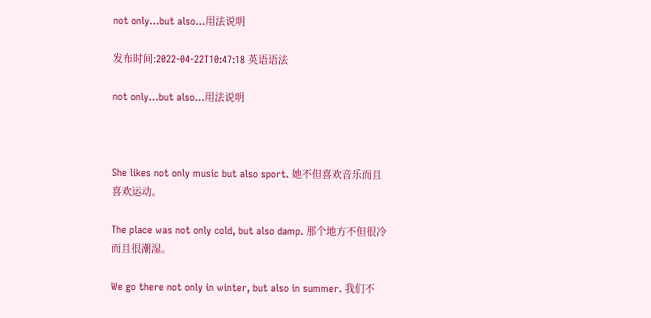not only…but also…用法说明

发布时间:2022-04-22T10:47:18 英语语法

not only…but also…用法说明



She likes not only music but also sport. 她不但喜欢音乐而且喜欢运动。

The place was not only cold, but also damp. 那个地方不但很冷而且很潮湿。

We go there not only in winter, but also in summer. 我们不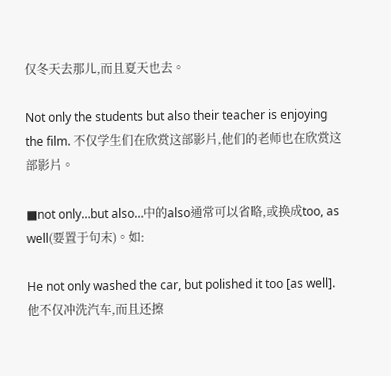仅冬天去那儿,而且夏天也去。

Not only the students but also their teacher is enjoying the film. 不仅学生们在欣赏这部影片,他们的老师也在欣赏这部影片。

■not only…but also…中的also通常可以省略,或换成too, as well(要置于句末)。如:

He not only washed the car, but polished it too [as well]. 他不仅冲洗汽车,而且还擦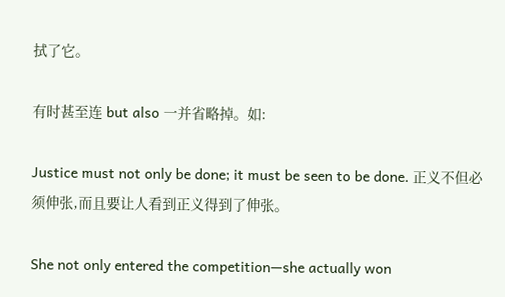拭了它。

有时甚至连 but also 一并省略掉。如:

Justice must not only be done; it must be seen to be done. 正义不但必须伸张,而且要让人看到正义得到了伸张。

She not only entered the competition—she actually won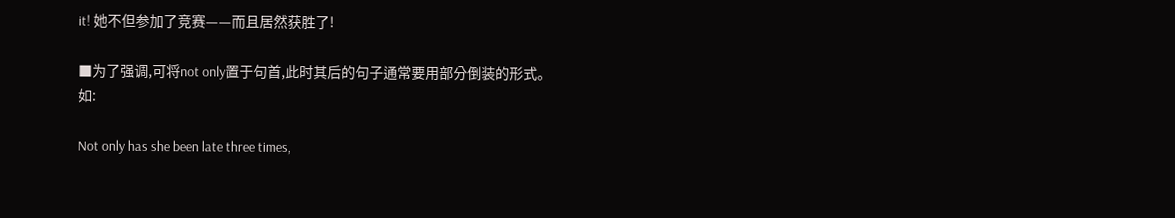it! 她不但参加了竞赛——而且居然获胜了!

■为了强调,可将not only置于句首,此时其后的句子通常要用部分倒装的形式。如:

Not only has she been late three times,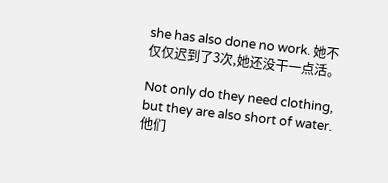she has also done no work. 她不仅仅迟到了3次,她还没干一点活。

Not only do they need clothing, but they are also short of water. 他们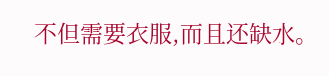不但需要衣服,而且还缺水。